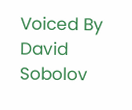Voiced By David Sobolov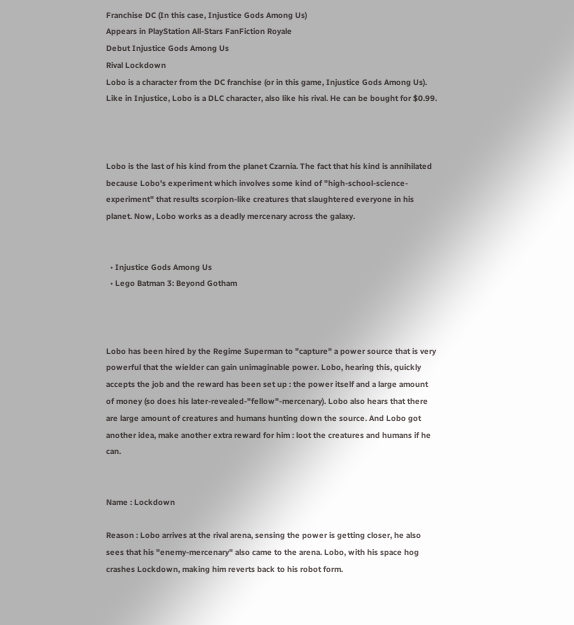Franchise DC (In this case, Injustice Gods Among Us)
Appears in PlayStation All-Stars FanFiction Royale
Debut Injustice Gods Among Us
Rival Lockdown
Lobo is a character from the DC franchise (or in this game, Injustice Gods Among Us). Like in Injustice, Lobo is a DLC character, also like his rival. He can be bought for $0.99.



Lobo is the last of his kind from the planet Czarnia. The fact that his kind is annihilated because Lobo's experiment which involves some kind of "high-school-science-experiment" that results scorpion-like creatures that slaughtered everyone in his planet. Now, Lobo works as a deadly mercenary across the galaxy.


  • Injustice Gods Among Us
  • Lego Batman 3: Beyond Gotham



Lobo has been hired by the Regime Superman to "capture" a power source that is very powerful that the wielder can gain unimaginable power. Lobo, hearing this, quickly accepts the job and the reward has been set up : the power itself and a large amount of money (so does his later-revealed-"fellow"-mercenary). Lobo also hears that there are large amount of creatures and humans hunting down the source. And Lobo got another idea, make another extra reward for him : loot the creatures and humans if he can.


Name : Lockdown

Reason : Lobo arrives at the rival arena, sensing the power is getting closer, he also sees that his "enemy-mercenary" also came to the arena. Lobo, with his space hog crashes Lockdown, making him reverts back to his robot form.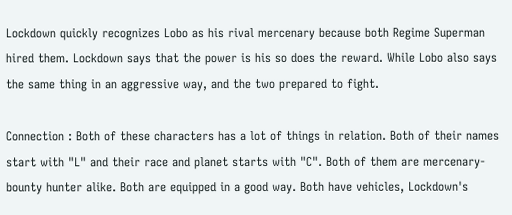Lockdown quickly recognizes Lobo as his rival mercenary because both Regime Superman hired them. Lockdown says that the power is his so does the reward. While Lobo also says the same thing in an aggressive way, and the two prepared to fight.

Connection : Both of these characters has a lot of things in relation. Both of their names start with "L" and their race and planet starts with "C". Both of them are mercenary-bounty hunter alike. Both are equipped in a good way. Both have vehicles, Lockdown's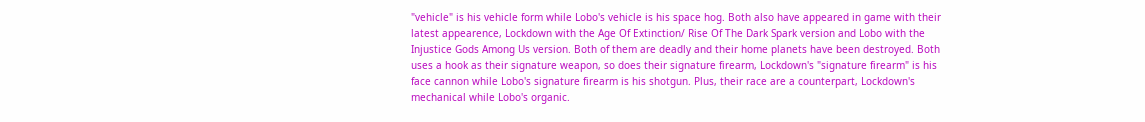"vehicle" is his vehicle form while Lobo's vehicle is his space hog. Both also have appeared in game with their latest appearence, Lockdown with the Age Of Extinction/ Rise Of The Dark Spark version and Lobo with the Injustice Gods Among Us version. Both of them are deadly and their home planets have been destroyed. Both uses a hook as their signature weapon, so does their signature firearm, Lockdown's "signature firearm" is his face cannon while Lobo's signature firearm is his shotgun. Plus, their race are a counterpart, Lockdown's mechanical while Lobo's organic.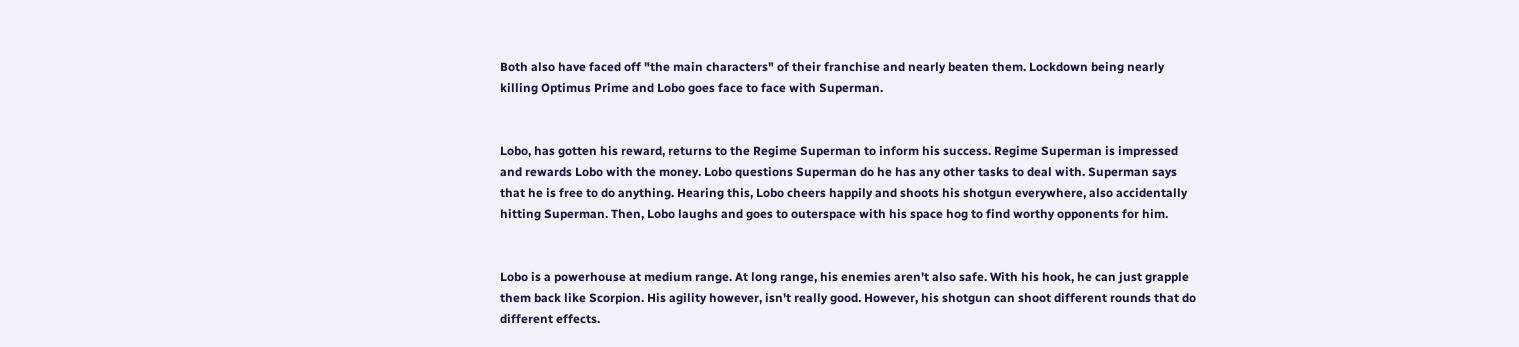Both also have faced off "the main characters" of their franchise and nearly beaten them. Lockdown being nearly killing Optimus Prime and Lobo goes face to face with Superman.


Lobo, has gotten his reward, returns to the Regime Superman to inform his success. Regime Superman is impressed and rewards Lobo with the money. Lobo questions Superman do he has any other tasks to deal with. Superman says that he is free to do anything. Hearing this, Lobo cheers happily and shoots his shotgun everywhere, also accidentally hitting Superman. Then, Lobo laughs and goes to outerspace with his space hog to find worthy opponents for him.


Lobo is a powerhouse at medium range. At long range, his enemies aren't also safe. With his hook, he can just grapple them back like Scorpion. His agility however, isn't really good. However, his shotgun can shoot different rounds that do different effects.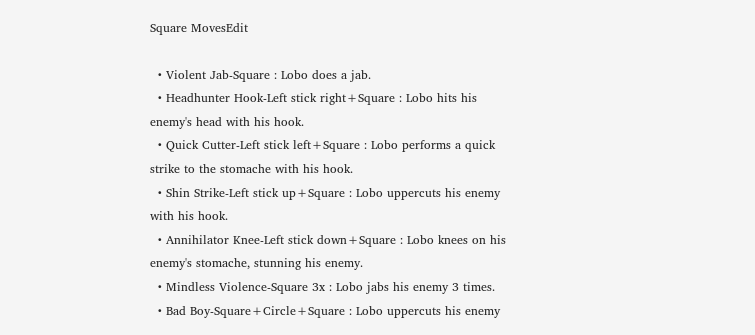Square MovesEdit

  • Violent Jab-Square : Lobo does a jab.
  • Headhunter Hook-Left stick right+Square : Lobo hits his enemy's head with his hook.
  • Quick Cutter-Left stick left+Square : Lobo performs a quick strike to the stomache with his hook.
  • Shin Strike-Left stick up+Square : Lobo uppercuts his enemy with his hook.
  • Annihilator Knee-Left stick down+Square : Lobo knees on his enemy's stomache, stunning his enemy.
  • Mindless Violence-Square 3x : Lobo jabs his enemy 3 times.
  • Bad Boy-Square+Circle+Square : Lobo uppercuts his enemy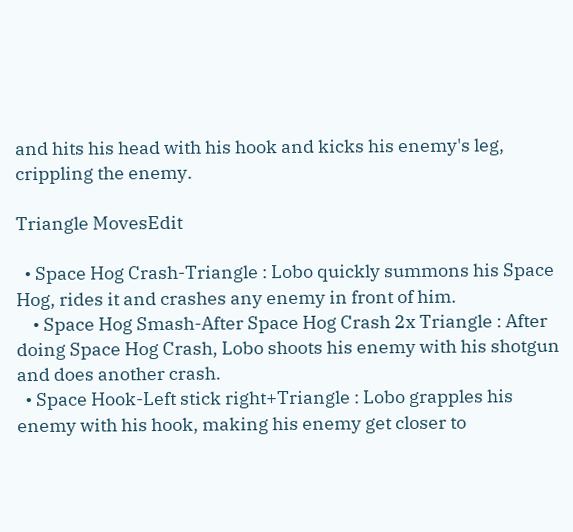and hits his head with his hook and kicks his enemy's leg, crippling the enemy.

Triangle MovesEdit

  • Space Hog Crash-Triangle : Lobo quickly summons his Space Hog, rides it and crashes any enemy in front of him.
    • Space Hog Smash-After Space Hog Crash 2x Triangle : After doing Space Hog Crash, Lobo shoots his enemy with his shotgun and does another crash.
  • Space Hook-Left stick right+Triangle : Lobo grapples his enemy with his hook, making his enemy get closer to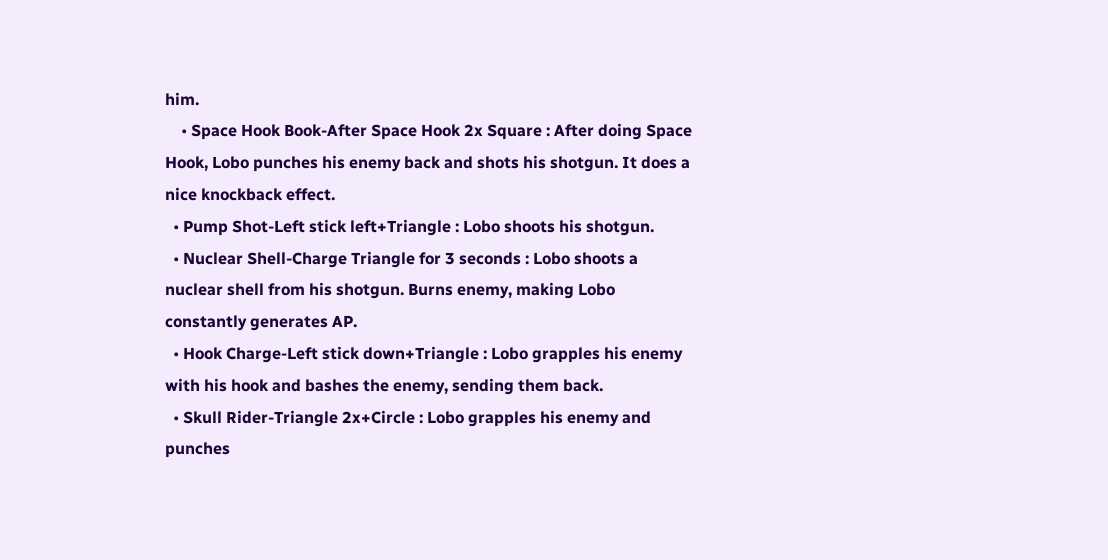him.
    • Space Hook Book-After Space Hook 2x Square : After doing Space Hook, Lobo punches his enemy back and shots his shotgun. It does a nice knockback effect.
  • Pump Shot-Left stick left+Triangle : Lobo shoots his shotgun.
  • Nuclear Shell-Charge Triangle for 3 seconds : Lobo shoots a nuclear shell from his shotgun. Burns enemy, making Lobo constantly generates AP.
  • Hook Charge-Left stick down+Triangle : Lobo grapples his enemy with his hook and bashes the enemy, sending them back.
  • Skull Rider-Triangle 2x+Circle : Lobo grapples his enemy and punches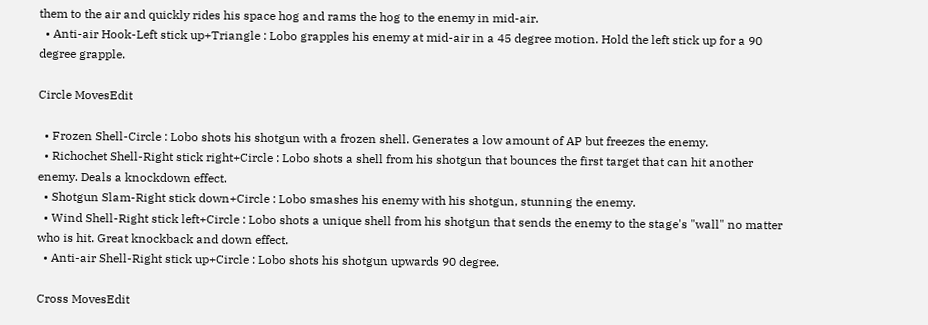them to the air and quickly rides his space hog and rams the hog to the enemy in mid-air.
  • Anti-air Hook-Left stick up+Triangle : Lobo grapples his enemy at mid-air in a 45 degree motion. Hold the left stick up for a 90 degree grapple.

Circle MovesEdit

  • Frozen Shell-Circle : Lobo shots his shotgun with a frozen shell. Generates a low amount of AP but freezes the enemy.
  • Richochet Shell-Right stick right+Circle : Lobo shots a shell from his shotgun that bounces the first target that can hit another enemy. Deals a knockdown effect.
  • Shotgun Slam-Right stick down+Circle : Lobo smashes his enemy with his shotgun, stunning the enemy.
  • Wind Shell-Right stick left+Circle : Lobo shots a unique shell from his shotgun that sends the enemy to the stage's "wall" no matter who is hit. Great knockback and down effect.
  • Anti-air Shell-Right stick up+Circle : Lobo shots his shotgun upwards 90 degree.

Cross MovesEdit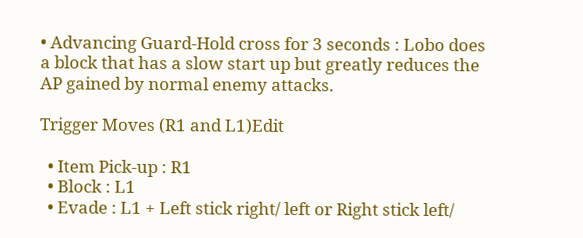• Advancing Guard-Hold cross for 3 seconds : Lobo does a block that has a slow start up but greatly reduces the AP gained by normal enemy attacks.

Trigger Moves (R1 and L1)Edit

  • Item Pick-up : R1
  • Block : L1
  • Evade : L1 + Left stick right/ left or Right stick left/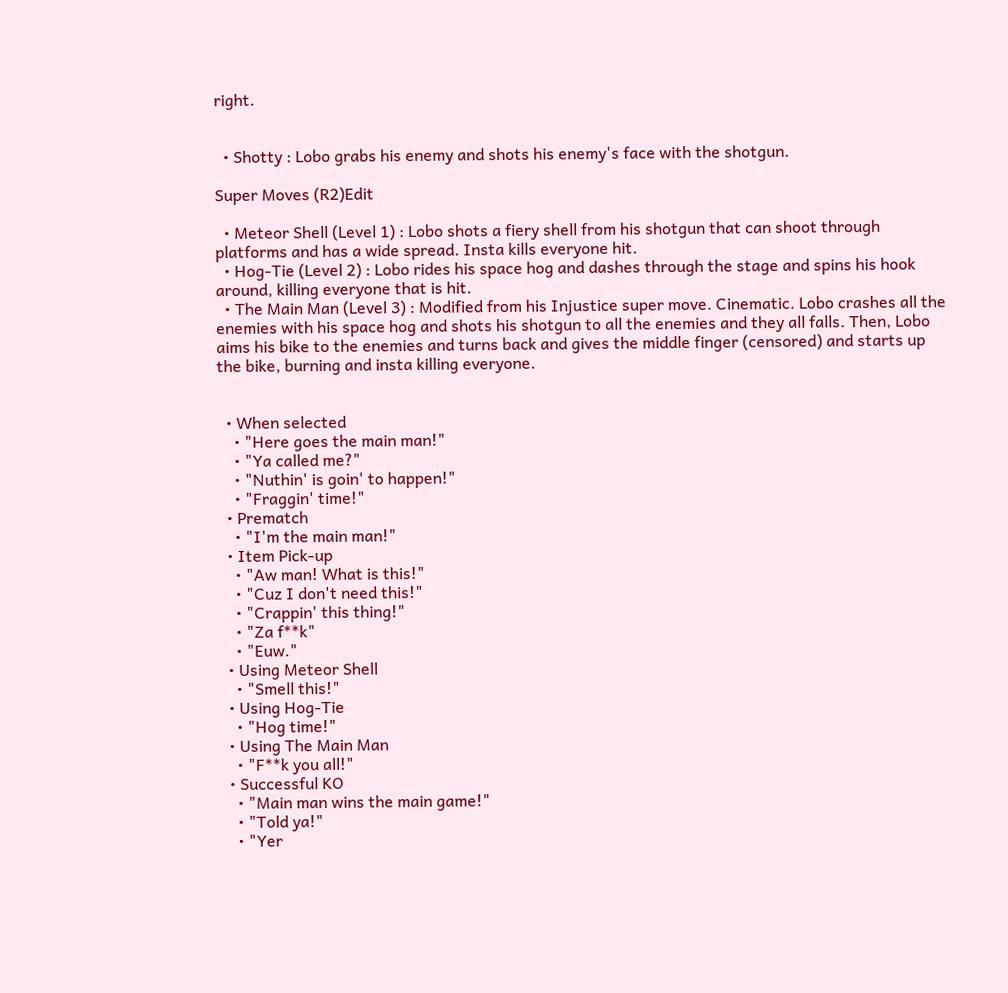right.


  • Shotty : Lobo grabs his enemy and shots his enemy's face with the shotgun.

Super Moves (R2)Edit

  • Meteor Shell (Level 1) : Lobo shots a fiery shell from his shotgun that can shoot through platforms and has a wide spread. Insta kills everyone hit.
  • Hog-Tie (Level 2) : Lobo rides his space hog and dashes through the stage and spins his hook around, killing everyone that is hit.
  • The Main Man (Level 3) : Modified from his Injustice super move. Cinematic. Lobo crashes all the enemies with his space hog and shots his shotgun to all the enemies and they all falls. Then, Lobo aims his bike to the enemies and turns back and gives the middle finger (censored) and starts up the bike, burning and insta killing everyone.


  • When selected
    • "Here goes the main man!"
    • "Ya called me?"
    • "Nuthin' is goin' to happen!"
    • "Fraggin' time!"
  • Prematch
    • "I'm the main man!"
  • Item Pick-up
    • "Aw man! What is this!"
    • "Cuz I don't need this!"
    • "Crappin' this thing!"
    • "Za f**k"
    • "Euw."
  • Using Meteor Shell
    • "Smell this!"
  • Using Hog-Tie
    • "Hog time!"
  • Using The Main Man
    • "F**k you all!"
  • Successful KO
    • "Main man wins the main game!"
    • "Told ya!"
    • "Yer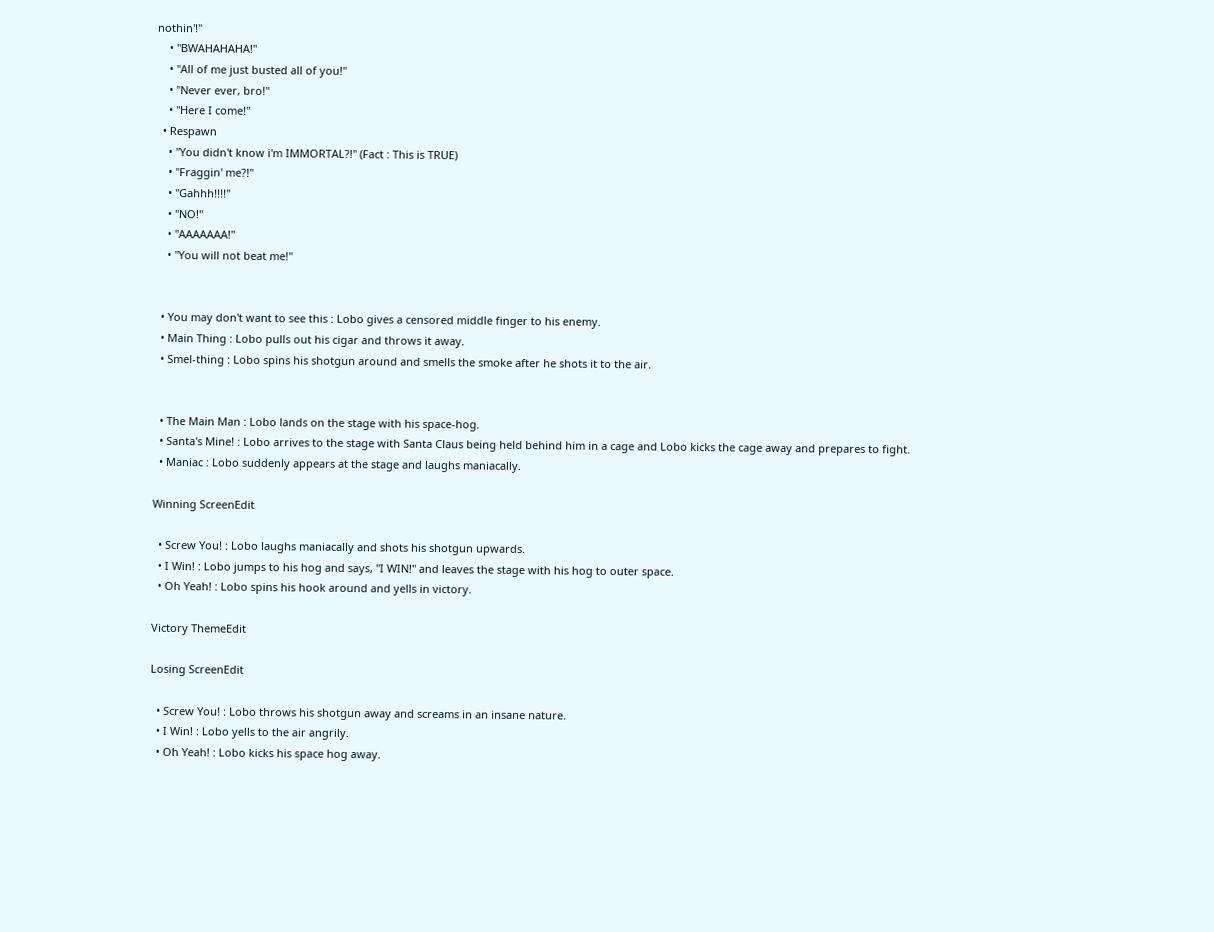nothin'!"
    • "BWAHAHAHA!"
    • "All of me just busted all of you!"
    • "Never ever, bro!"
    • "Here I come!"
  • Respawn
    • "You didn't know i'm IMMORTAL?!" (Fact : This is TRUE)
    • "Fraggin' me?!"
    • "Gahhh!!!!"
    • "NO!"
    • "AAAAAAA!"
    • "You will not beat me!"


  • You may don't want to see this : Lobo gives a censored middle finger to his enemy.
  • Main Thing : Lobo pulls out his cigar and throws it away.
  • Smel-thing : Lobo spins his shotgun around and smells the smoke after he shots it to the air.


  • The Main Man : Lobo lands on the stage with his space-hog.
  • Santa's Mine! : Lobo arrives to the stage with Santa Claus being held behind him in a cage and Lobo kicks the cage away and prepares to fight.
  • Maniac : Lobo suddenly appears at the stage and laughs maniacally.

Winning ScreenEdit

  • Screw You! : Lobo laughs maniacally and shots his shotgun upwards.
  • I Win! : Lobo jumps to his hog and says, "I WIN!" and leaves the stage with his hog to outer space.
  • Oh Yeah! : Lobo spins his hook around and yells in victory.

Victory ThemeEdit

Losing ScreenEdit

  • Screw You! : Lobo throws his shotgun away and screams in an insane nature.
  • I Win! : Lobo yells to the air angrily.
  • Oh Yeah! : Lobo kicks his space hog away.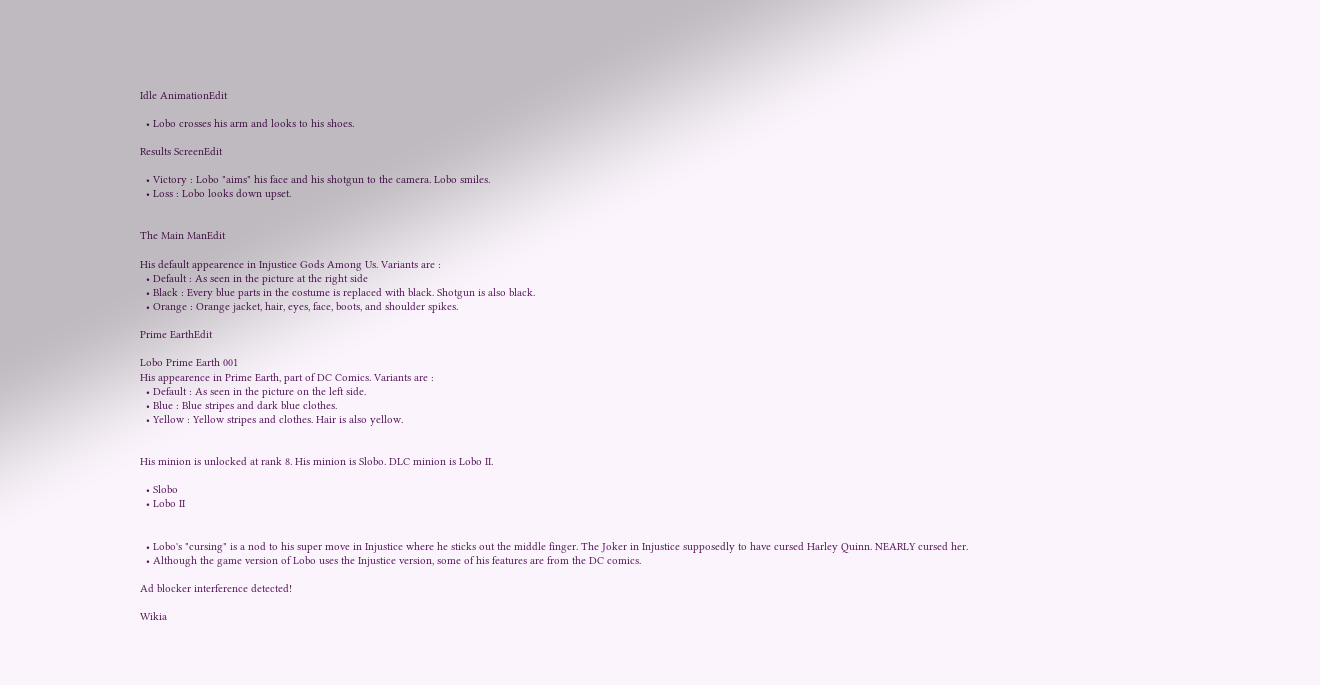Idle AnimationEdit

  • Lobo crosses his arm and looks to his shoes.

Results ScreenEdit

  • Victory : Lobo "aims" his face and his shotgun to the camera. Lobo smiles.
  • Loss : Lobo looks down upset.


The Main ManEdit

His default appearence in Injustice Gods Among Us. Variants are :
  • Default : As seen in the picture at the right side
  • Black : Every blue parts in the costume is replaced with black. Shotgun is also black.
  • Orange : Orange jacket, hair, eyes, face, boots, and shoulder spikes.

Prime EarthEdit

Lobo Prime Earth 001
His appearence in Prime Earth, part of DC Comics. Variants are :
  • Default : As seen in the picture on the left side.
  • Blue : Blue stripes and dark blue clothes.
  • Yellow : Yellow stripes and clothes. Hair is also yellow.


His minion is unlocked at rank 8. His minion is Slobo. DLC minion is Lobo II.

  • Slobo
  • Lobo II


  • Lobo's "cursing" is a nod to his super move in Injustice where he sticks out the middle finger. The Joker in Injustice supposedly to have cursed Harley Quinn. NEARLY cursed her.
  • Although the game version of Lobo uses the Injustice version, some of his features are from the DC comics.

Ad blocker interference detected!

Wikia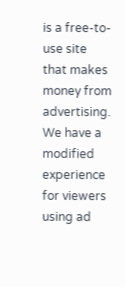is a free-to-use site that makes money from advertising. We have a modified experience for viewers using ad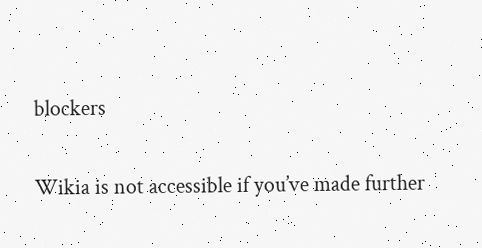blockers

Wikia is not accessible if you’ve made further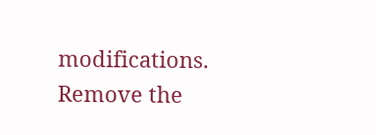modifications. Remove the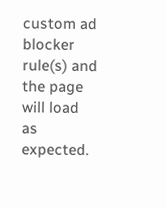custom ad blocker rule(s) and the page will load as expected.